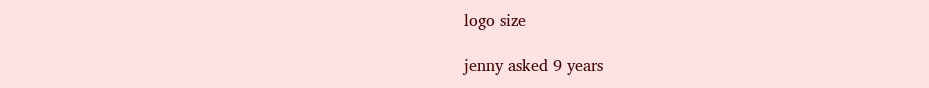logo size

jenny asked 9 years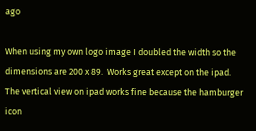ago

When using my own logo image I doubled the width so the dimensions are 200 x 89.  Works great except on the ipad.  The vertical view on ipad works fine because the hamburger icon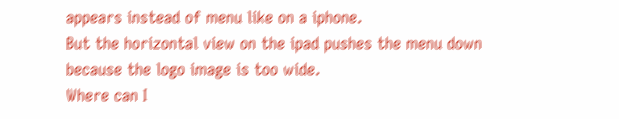appears instead of menu like on a iphone.
But the horizontal view on the ipad pushes the menu down because the logo image is too wide.
Where can I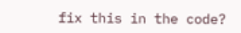fix this in the code?